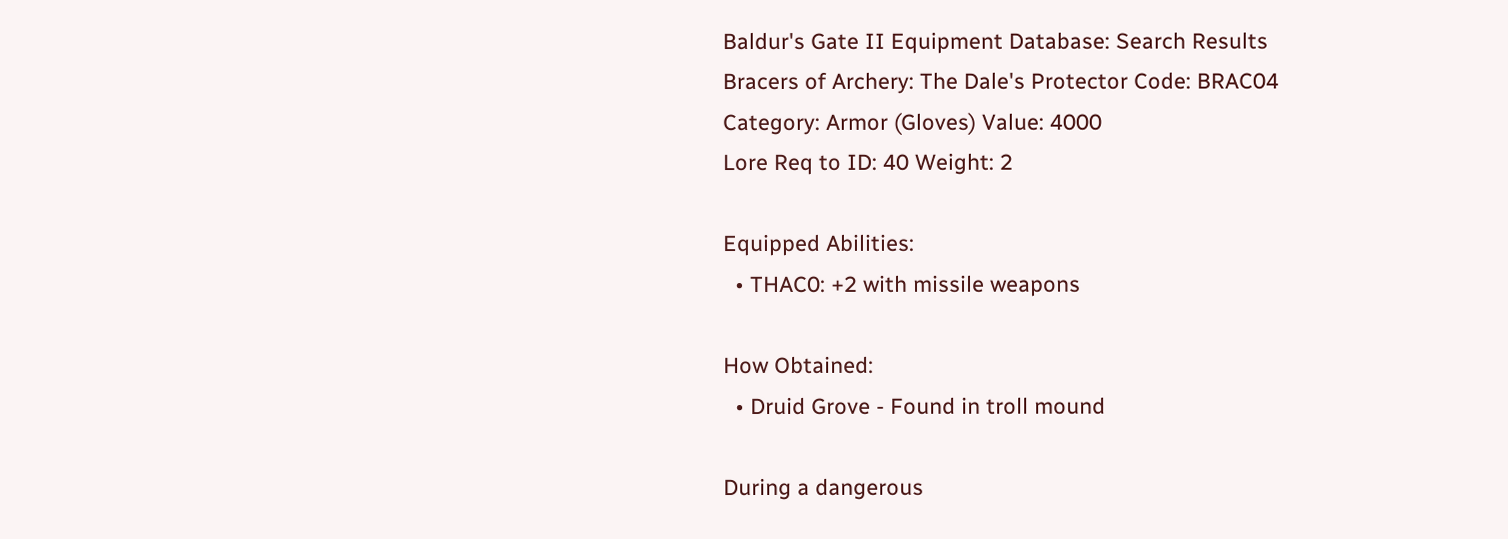Baldur's Gate II Equipment Database: Search Results
Bracers of Archery: The Dale's Protector Code: BRAC04
Category: Armor (Gloves) Value: 4000
Lore Req to ID: 40 Weight: 2

Equipped Abilities:
  • THAC0: +2 with missile weapons

How Obtained:
  • Druid Grove - Found in troll mound

During a dangerous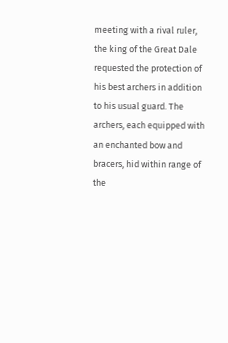meeting with a rival ruler, the king of the Great Dale requested the protection of his best archers in addition to his usual guard. The archers, each equipped with an enchanted bow and bracers, hid within range of the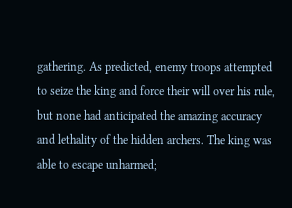gathering. As predicted, enemy troops attempted to seize the king and force their will over his rule, but none had anticipated the amazing accuracy and lethality of the hidden archers. The king was able to escape unharmed;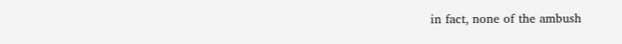in fact, none of the ambush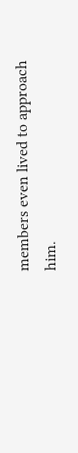members even lived to approach him.